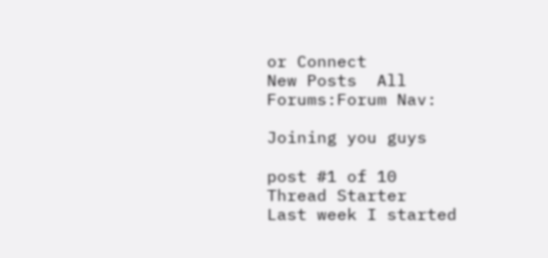or Connect
New Posts  All Forums:Forum Nav:

Joining you guys

post #1 of 10
Thread Starter
Last week I started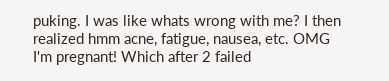puking. I was like whats wrong with me? I then realized hmm acne, fatigue, nausea, etc. OMG I'm pregnant! Which after 2 failed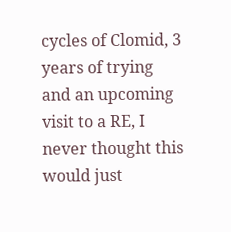cycles of Clomid, 3 years of trying and an upcoming visit to a RE, I never thought this would just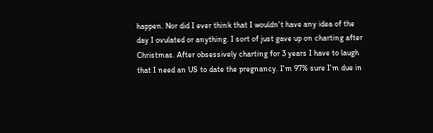happen. Nor did I ever think that I wouldn't have any idea of the day I ovulated or anything. I sort of just gave up on charting after Christmas. After obsessively charting for 3 years I have to laugh that I need an US to date the pregnancy. I'm 97% sure I'm due in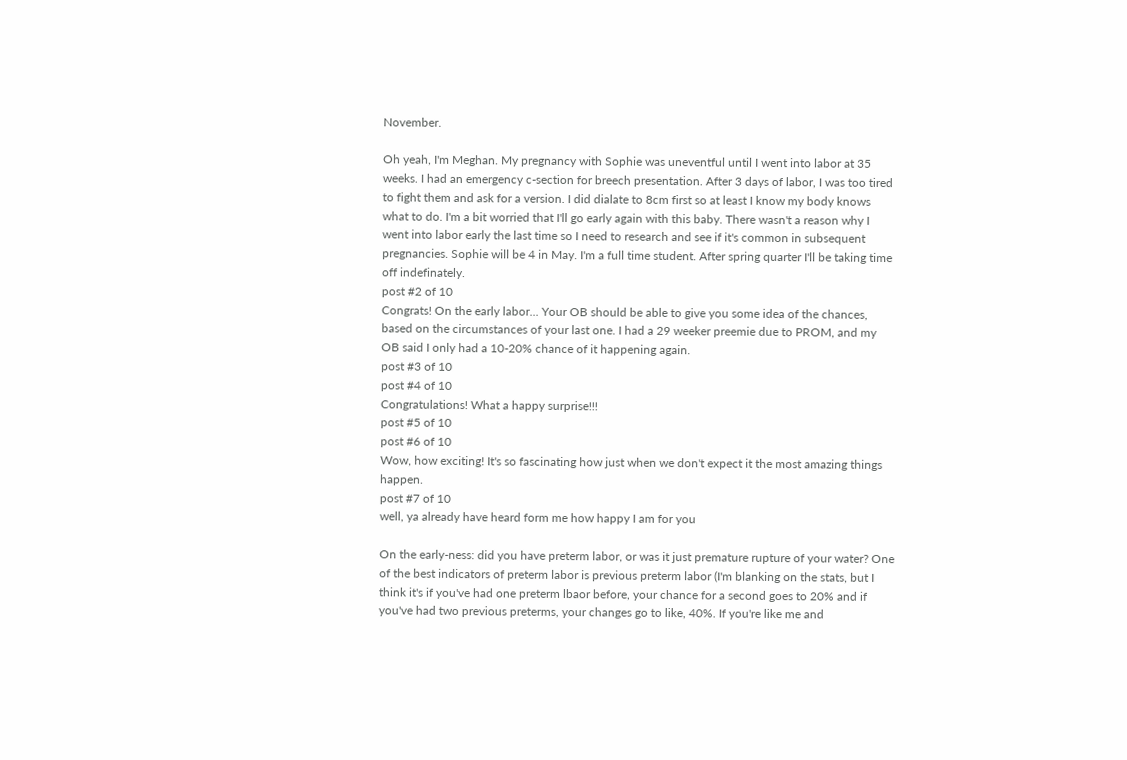November.

Oh yeah, I'm Meghan. My pregnancy with Sophie was uneventful until I went into labor at 35 weeks. I had an emergency c-section for breech presentation. After 3 days of labor, I was too tired to fight them and ask for a version. I did dialate to 8cm first so at least I know my body knows what to do. I'm a bit worried that I'll go early again with this baby. There wasn't a reason why I went into labor early the last time so I need to research and see if it's common in subsequent pregnancies. Sophie will be 4 in May. I'm a full time student. After spring quarter I'll be taking time off indefinately.
post #2 of 10
Congrats! On the early labor... Your OB should be able to give you some idea of the chances, based on the circumstances of your last one. I had a 29 weeker preemie due to PROM, and my OB said I only had a 10-20% chance of it happening again.
post #3 of 10
post #4 of 10
Congratulations! What a happy surprise!!!
post #5 of 10
post #6 of 10
Wow, how exciting! It's so fascinating how just when we don't expect it the most amazing things happen.
post #7 of 10
well, ya already have heard form me how happy I am for you

On the early-ness: did you have preterm labor, or was it just premature rupture of your water? One of the best indicators of preterm labor is previous preterm labor (I'm blanking on the stats, but I think it's if you've had one preterm lbaor before, your chance for a second goes to 20% and if you've had two previous preterms, your changes go to like, 40%. If you're like me and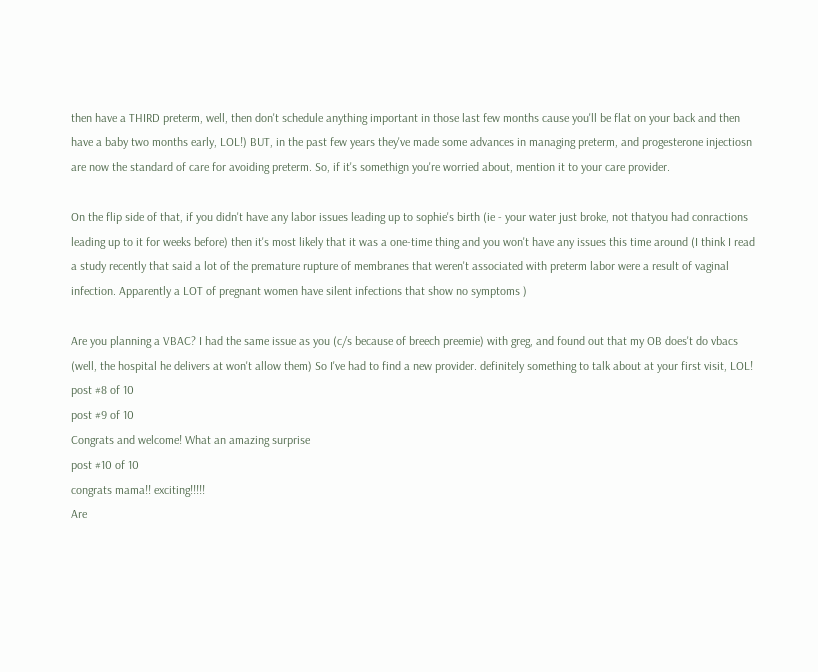then have a THIRD preterm, well, then don't schedule anything important in those last few months cause you'll be flat on your back and then have a baby two months early, LOL!) BUT, in the past few years they've made some advances in managing preterm, and progesterone injectiosn are now the standard of care for avoiding preterm. So, if it's somethign you're worried about, mention it to your care provider.

On the flip side of that, if you didn't have any labor issues leading up to sophie's birth (ie - your water just broke, not thatyou had conractions leading up to it for weeks before) then it's most likely that it was a one-time thing and you won't have any issues this time around (I think I read a study recently that said a lot of the premature rupture of membranes that weren't associated with preterm labor were a result of vaginal infection. Apparently a LOT of pregnant women have silent infections that show no symptoms )

Are you planning a VBAC? I had the same issue as you (c/s because of breech preemie) with greg, and found out that my OB does't do vbacs (well, the hospital he delivers at won't allow them) So I've had to find a new provider. definitely something to talk about at your first visit, LOL!
post #8 of 10
post #9 of 10
Congrats and welcome! What an amazing surprise
post #10 of 10
congrats mama!! exciting!!!!!
Are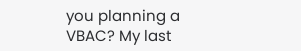you planning a VBAC? My last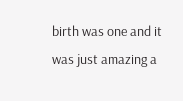birth was one and it was just amazing a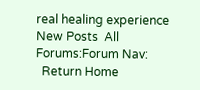real healing experience
New Posts  All Forums:Forum Nav:
  Return Home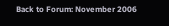Back to Forum: November 2006